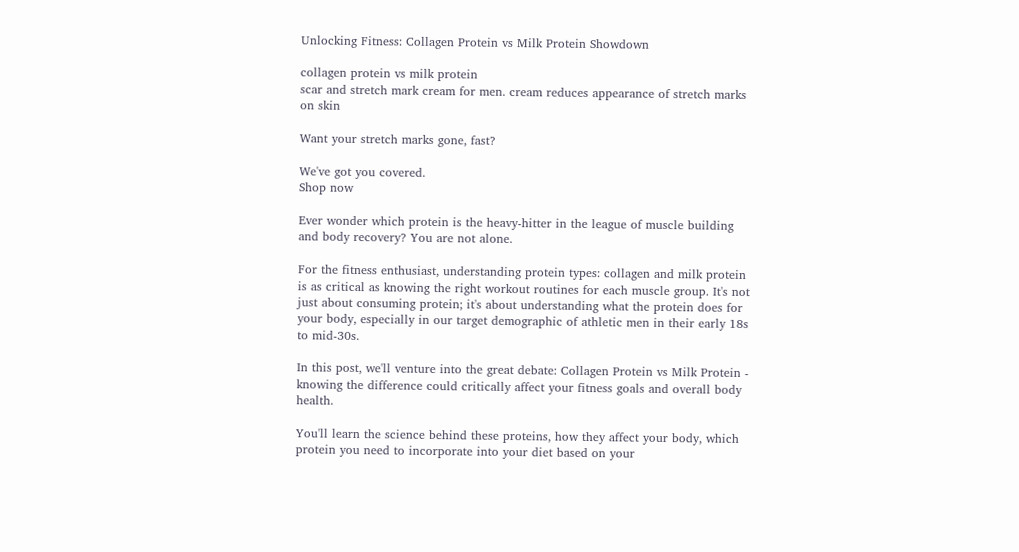Unlocking Fitness: Collagen Protein vs Milk Protein Showdown

collagen protein vs milk protein
scar and stretch mark cream for men. cream reduces appearance of stretch marks on skin

Want your stretch marks gone, fast?

We've got you covered.
Shop now

Ever wonder which protein is the heavy-hitter in the league of muscle building and body recovery? You are not alone.

For the fitness enthusiast, understanding protein types: collagen and milk protein is as critical as knowing the right workout routines for each muscle group. It's not just about consuming protein; it's about understanding what the protein does for your body, especially in our target demographic of athletic men in their early 18s to mid-30s.

In this post, we'll venture into the great debate: Collagen Protein vs Milk Protein - knowing the difference could critically affect your fitness goals and overall body health.

You'll learn the science behind these proteins, how they affect your body, which protein you need to incorporate into your diet based on your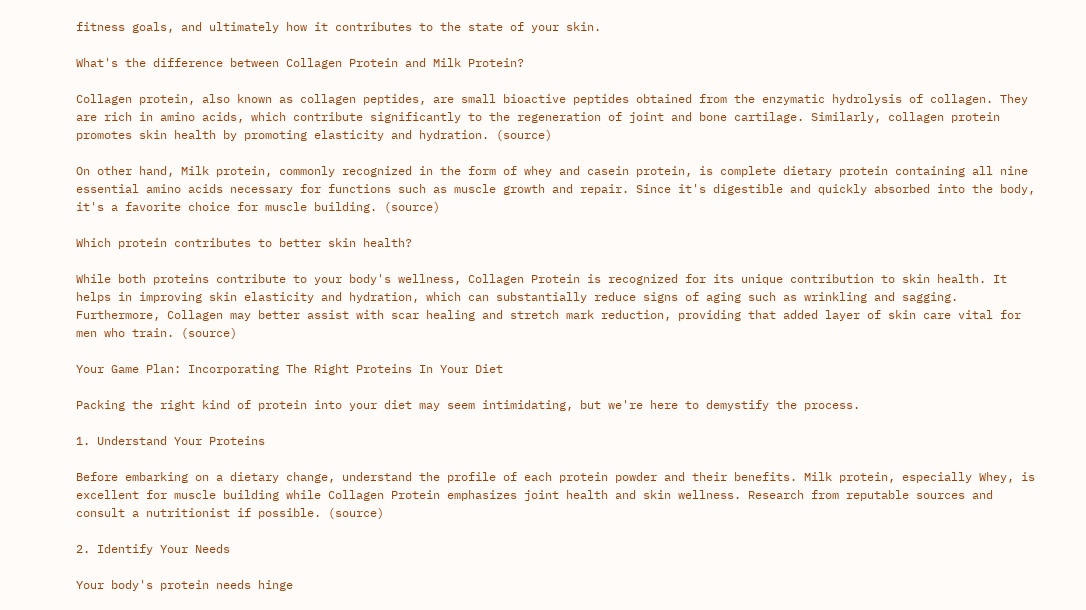fitness goals, and ultimately how it contributes to the state of your skin.

What's the difference between Collagen Protein and Milk Protein?

Collagen protein, also known as collagen peptides, are small bioactive peptides obtained from the enzymatic hydrolysis of collagen. They are rich in amino acids, which contribute significantly to the regeneration of joint and bone cartilage. Similarly, collagen protein promotes skin health by promoting elasticity and hydration. (source)

On other hand, Milk protein, commonly recognized in the form of whey and casein protein, is complete dietary protein containing all nine essential amino acids necessary for functions such as muscle growth and repair. Since it's digestible and quickly absorbed into the body, it's a favorite choice for muscle building. (source)

Which protein contributes to better skin health?

While both proteins contribute to your body's wellness, Collagen Protein is recognized for its unique contribution to skin health. It helps in improving skin elasticity and hydration, which can substantially reduce signs of aging such as wrinkling and sagging. Furthermore, Collagen may better assist with scar healing and stretch mark reduction, providing that added layer of skin care vital for men who train. (source)

Your Game Plan: Incorporating The Right Proteins In Your Diet

Packing the right kind of protein into your diet may seem intimidating, but we're here to demystify the process.

1. Understand Your Proteins

Before embarking on a dietary change, understand the profile of each protein powder and their benefits. Milk protein, especially Whey, is excellent for muscle building while Collagen Protein emphasizes joint health and skin wellness. Research from reputable sources and consult a nutritionist if possible. (source)

2. Identify Your Needs

Your body's protein needs hinge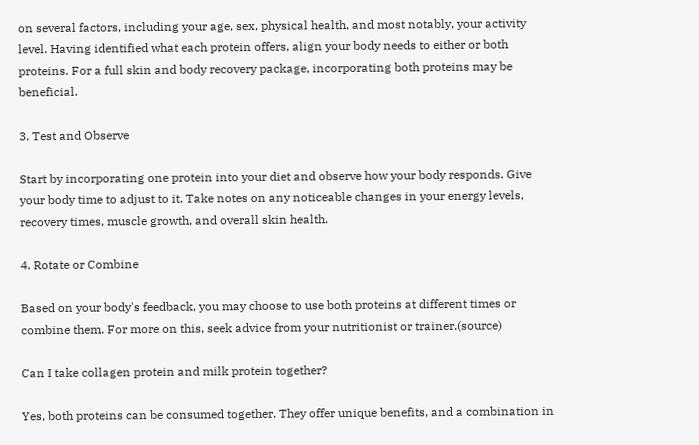on several factors, including your age, sex, physical health, and most notably, your activity level. Having identified what each protein offers, align your body needs to either or both proteins. For a full skin and body recovery package, incorporating both proteins may be beneficial.

3. Test and Observe

Start by incorporating one protein into your diet and observe how your body responds. Give your body time to adjust to it. Take notes on any noticeable changes in your energy levels, recovery times, muscle growth, and overall skin health.

4. Rotate or Combine

Based on your body's feedback, you may choose to use both proteins at different times or combine them. For more on this, seek advice from your nutritionist or trainer.(source)

Can I take collagen protein and milk protein together?

Yes, both proteins can be consumed together. They offer unique benefits, and a combination in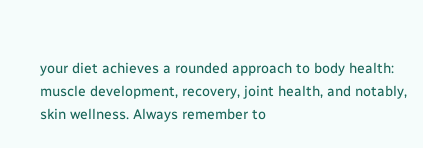your diet achieves a rounded approach to body health: muscle development, recovery, joint health, and notably, skin wellness. Always remember to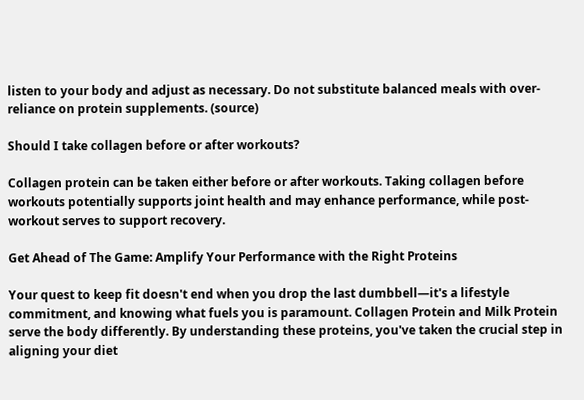listen to your body and adjust as necessary. Do not substitute balanced meals with over-reliance on protein supplements. (source)

Should I take collagen before or after workouts?

Collagen protein can be taken either before or after workouts. Taking collagen before workouts potentially supports joint health and may enhance performance, while post-workout serves to support recovery.

Get Ahead of The Game: Amplify Your Performance with the Right Proteins

Your quest to keep fit doesn't end when you drop the last dumbbell—it's a lifestyle commitment, and knowing what fuels you is paramount. Collagen Protein and Milk Protein serve the body differently. By understanding these proteins, you've taken the crucial step in aligning your diet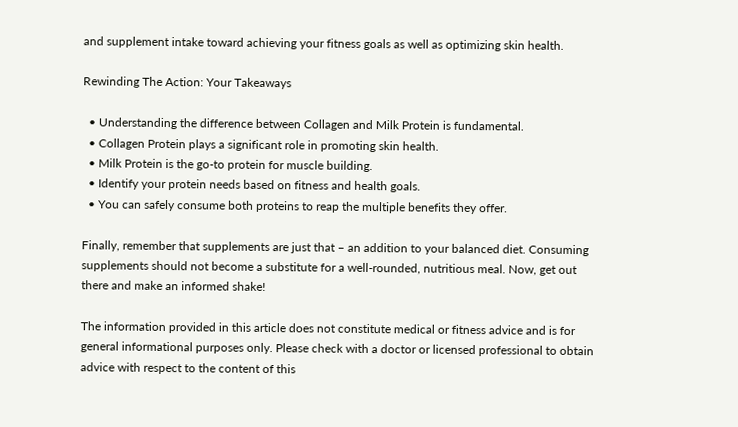and supplement intake toward achieving your fitness goals as well as optimizing skin health.

Rewinding The Action: Your Takeaways

  • Understanding the difference between Collagen and Milk Protein is fundamental.
  • Collagen Protein plays a significant role in promoting skin health.
  • Milk Protein is the go-to protein for muscle building.
  • Identify your protein needs based on fitness and health goals.
  • You can safely consume both proteins to reap the multiple benefits they offer.

Finally, remember that supplements are just that – an addition to your balanced diet. Consuming supplements should not become a substitute for a well-rounded, nutritious meal. Now, get out there and make an informed shake!

The information provided in this article does not constitute medical or fitness advice and is for general informational purposes only. Please check with a doctor or licensed professional to obtain advice with respect to the content of this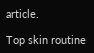article.

Top skin routine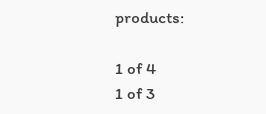products:

1 of 4
1 of 3